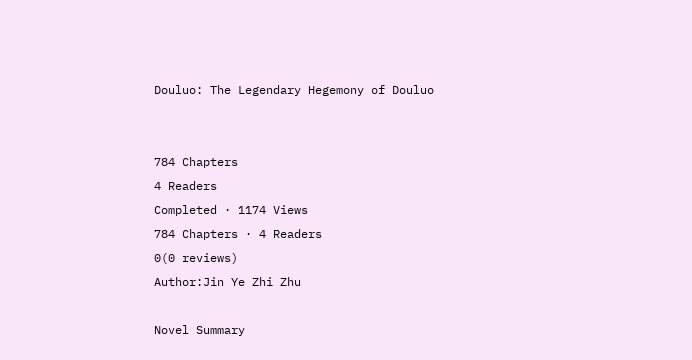Douluo: The Legendary Hegemony of Douluo


784 Chapters
4 Readers
Completed · 1174 Views
784 Chapters · 4 Readers
0(0 reviews)
Author:Jin Ye Zhi Zhu

Novel Summary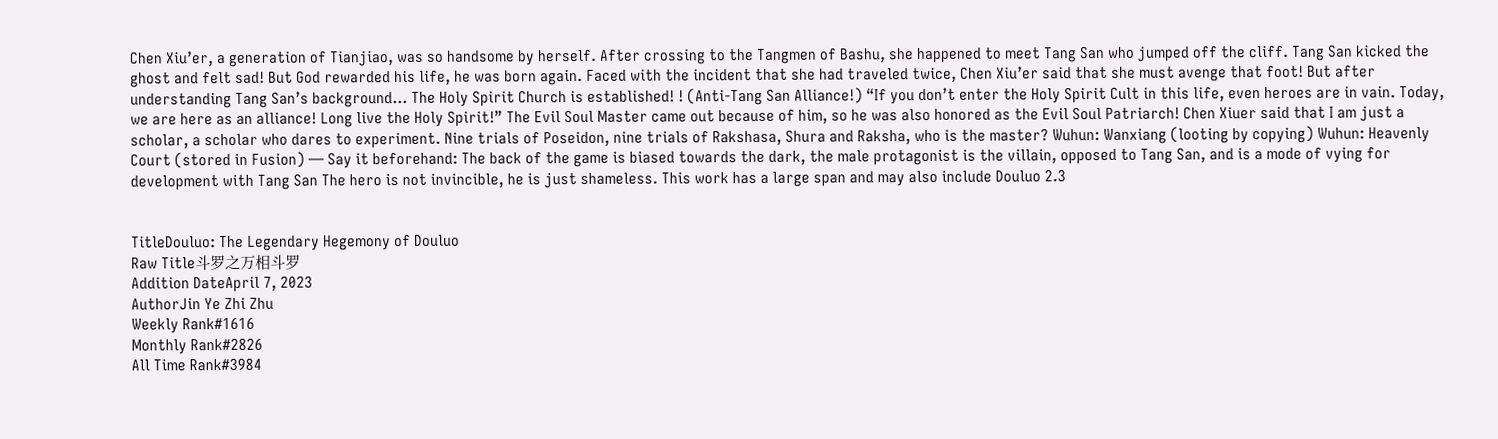Chen Xiu’er, a generation of Tianjiao, was so handsome by herself. After crossing to the Tangmen of Bashu, she happened to meet Tang San who jumped off the cliff. Tang San kicked the ghost and felt sad! But God rewarded his life, he was born again. Faced with the incident that she had traveled twice, Chen Xiu’er said that she must avenge that foot! But after understanding Tang San’s background… The Holy Spirit Church is established! ! (Anti-Tang San Alliance!) “If you don’t enter the Holy Spirit Cult in this life, even heroes are in vain. Today, we are here as an alliance! Long live the Holy Spirit!” The Evil Soul Master came out because of him, so he was also honored as the Evil Soul Patriarch! Chen Xiuer said that I am just a scholar, a scholar who dares to experiment. Nine trials of Poseidon, nine trials of Rakshasa, Shura and Raksha, who is the master? Wuhun: Wanxiang (looting by copying) Wuhun: Heavenly Court (stored in Fusion) — Say it beforehand: The back of the game is biased towards the dark, the male protagonist is the villain, opposed to Tang San, and is a mode of vying for development with Tang San The hero is not invincible, he is just shameless. This work has a large span and may also include Douluo 2.3


TitleDouluo: The Legendary Hegemony of Douluo
Raw Title斗罗之万相斗罗
Addition DateApril 7, 2023
AuthorJin Ye Zhi Zhu
Weekly Rank#1616
Monthly Rank#2826
All Time Rank#3984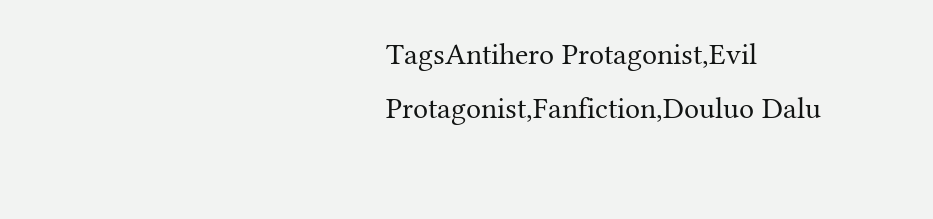TagsAntihero Protagonist,Evil Protagonist,Fanfiction,Douluo Dalu